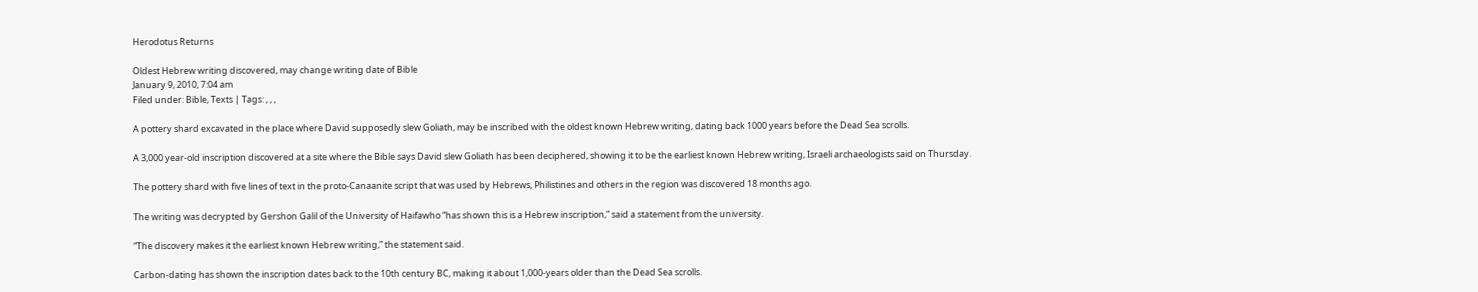Herodotus Returns

Oldest Hebrew writing discovered, may change writing date of Bible
January 9, 2010, 7:04 am
Filed under: Bible, Texts | Tags: , , ,

A pottery shard excavated in the place where David supposedly slew Goliath, may be inscribed with the oldest known Hebrew writing, dating back 1000 years before the Dead Sea scrolls.

A 3,000 year-old inscription discovered at a site where the Bible says David slew Goliath has been deciphered, showing it to be the earliest known Hebrew writing, Israeli archaeologists said on Thursday.

The pottery shard with five lines of text in the proto-Canaanite script that was used by Hebrews, Philistines and others in the region was discovered 18 months ago.

The writing was decrypted by Gershon Galil of the University of Haifawho “has shown this is a Hebrew inscription,” said a statement from the university.

“The discovery makes it the earliest known Hebrew writing,” the statement said.

Carbon-dating has shown the inscription dates back to the 10th century BC, making it about 1,000-years older than the Dead Sea scrolls.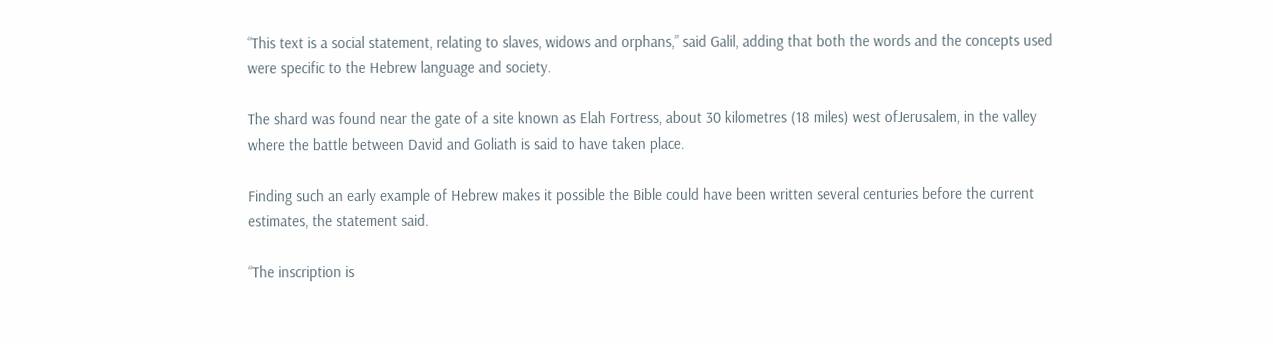“This text is a social statement, relating to slaves, widows and orphans,” said Galil, adding that both the words and the concepts used were specific to the Hebrew language and society.

The shard was found near the gate of a site known as Elah Fortress, about 30 kilometres (18 miles) west ofJerusalem, in the valley where the battle between David and Goliath is said to have taken place.

Finding such an early example of Hebrew makes it possible the Bible could have been written several centuries before the current estimates, the statement said.

“The inscription is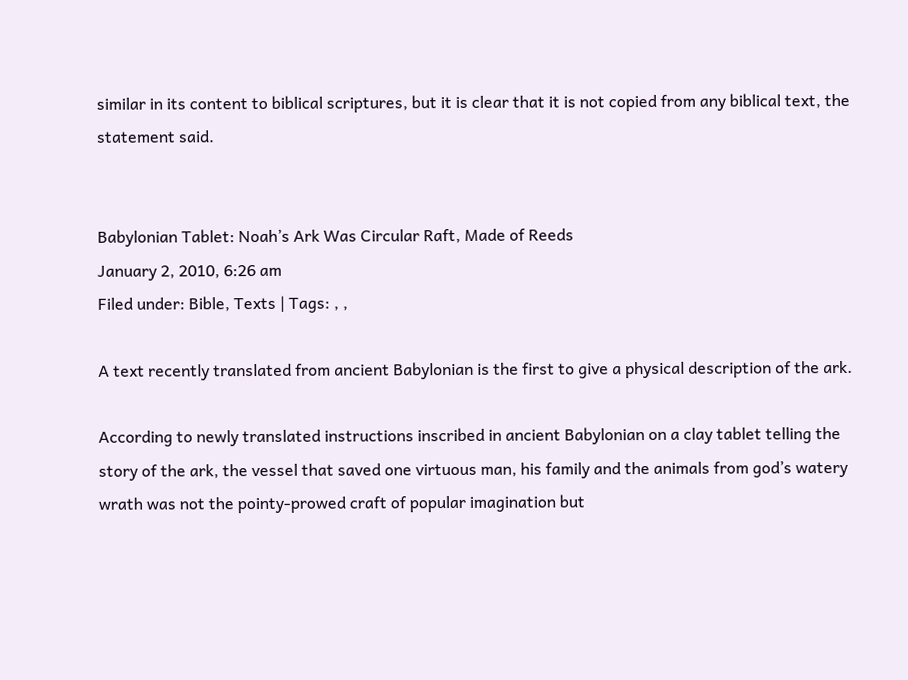similar in its content to biblical scriptures, but it is clear that it is not copied from any biblical text, the statement said.


Babylonian Tablet: Noah’s Ark Was Circular Raft, Made of Reeds
January 2, 2010, 6:26 am
Filed under: Bible, Texts | Tags: , ,

A text recently translated from ancient Babylonian is the first to give a physical description of the ark.

According to newly translated instructions inscribed in ancient Babylonian on a clay tablet telling the story of the ark, the vessel that saved one virtuous man, his family and the animals from god’s watery wrath was not the pointy-prowed craft of popular imagination but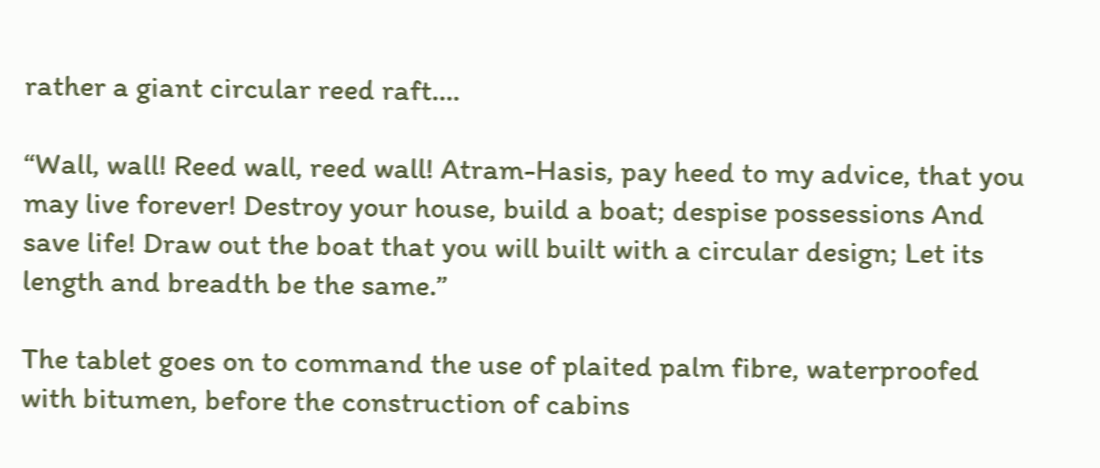rather a giant circular reed raft….

“Wall, wall! Reed wall, reed wall! Atram-Hasis, pay heed to my advice, that you may live forever! Destroy your house, build a boat; despise possessions And save life! Draw out the boat that you will built with a circular design; Let its length and breadth be the same.”

The tablet goes on to command the use of plaited palm fibre, waterproofed with bitumen, before the construction of cabins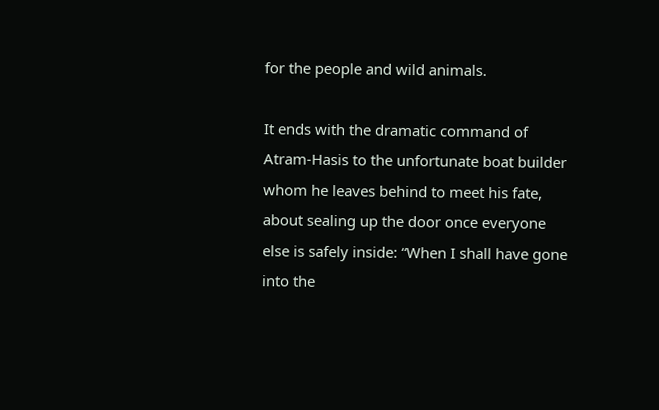for the people and wild animals.

It ends with the dramatic command of Atram-Hasis to the unfortunate boat builder whom he leaves behind to meet his fate, about sealing up the door once everyone else is safely inside: “When I shall have gone into the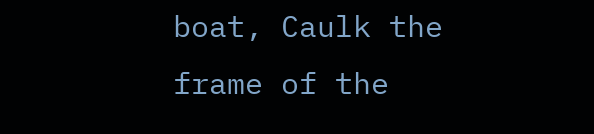boat, Caulk the frame of the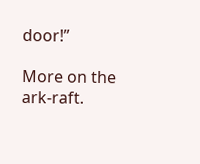door!”

More on the ark-raft.